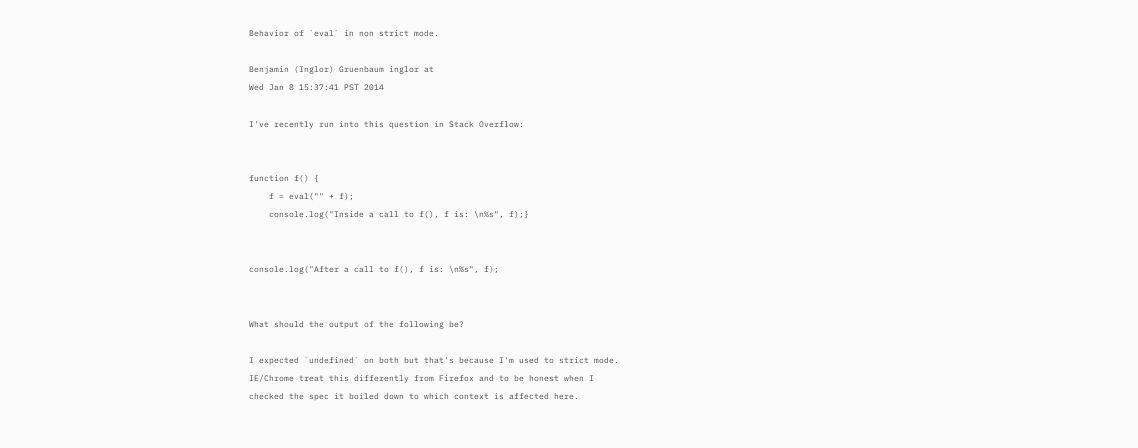Behavior of `eval` in non strict mode.

Benjamin (Inglor) Gruenbaum inglor at
Wed Jan 8 15:37:41 PST 2014

I've recently run into this question in Stack Overflow:


function f() {
    f = eval("" + f);
    console.log("Inside a call to f(), f is: \n%s", f);}


console.log("After a call to f(), f is: \n%s", f);


What should the output of the following be?

I expected `undefined` on both but that's because I'm used to strict mode.
IE/Chrome treat this differently from Firefox and to be honest when I
checked the spec it boiled down to which context is affected here.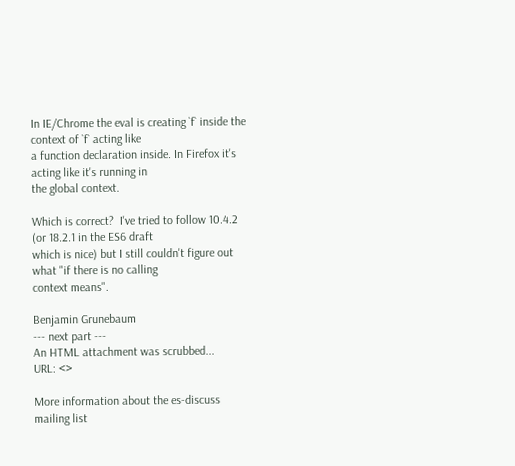In IE/Chrome the eval is creating `f` inside the context of `f` acting like
a function declaration inside. In Firefox it's acting like it's running in
the global context.

Which is correct?  I've tried to follow 10.4.2 (or 18.2.1 in the ES6 draft
which is nice) but I still couldn't figure out what "if there is no calling
context means".

Benjamin Grunebaum
--- next part ---
An HTML attachment was scrubbed...
URL: <>

More information about the es-discuss mailing list